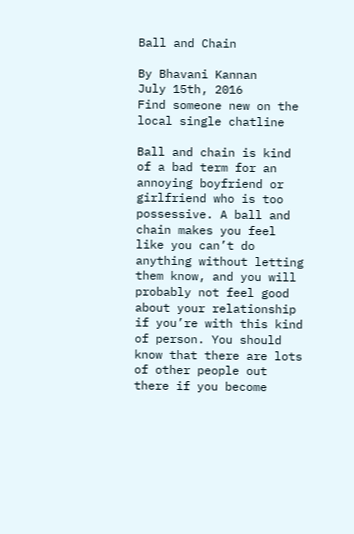Ball and Chain

By Bhavani Kannan
July 15th, 2016
Find someone new on the local single chatline

Ball and chain is kind of a bad term for an annoying boyfriend or girlfriend who is too possessive. A ball and chain makes you feel like you can’t do anything without letting them know, and you will probably not feel good about your relationship if you’re with this kind of person. You should know that there are lots of other people out there if you become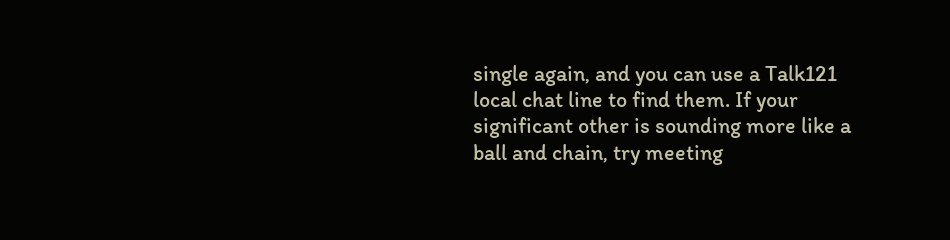single again, and you can use a Talk121 local chat line to find them. If your significant other is sounding more like a ball and chain, try meeting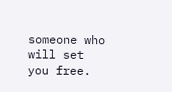someone who will set you free.